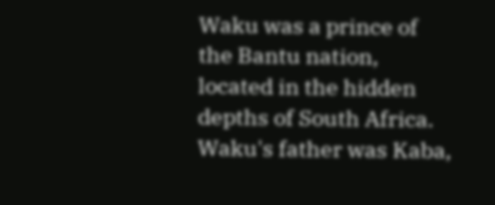Waku was a prince of the Bantu nation, located in the hidden depths of South Africa. Waku's father was Kaba,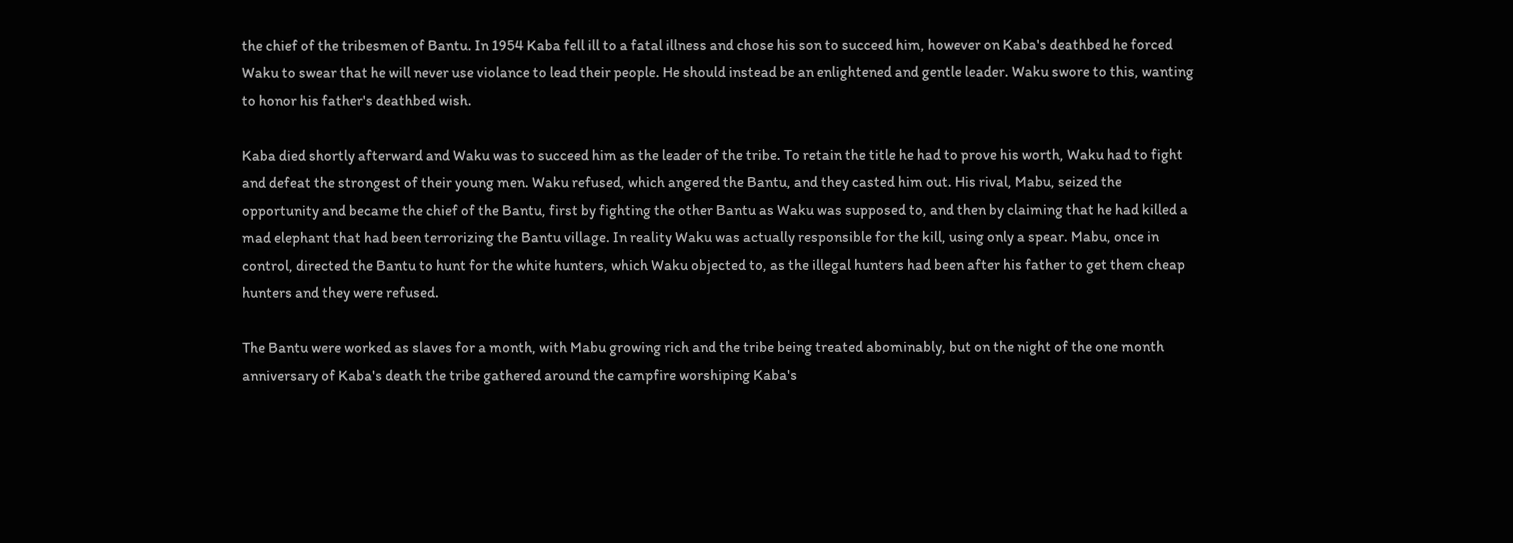the chief of the tribesmen of Bantu. In 1954 Kaba fell ill to a fatal illness and chose his son to succeed him, however on Kaba's deathbed he forced Waku to swear that he will never use violance to lead their people. He should instead be an enlightened and gentle leader. Waku swore to this, wanting to honor his father's deathbed wish.

Kaba died shortly afterward and Waku was to succeed him as the leader of the tribe. To retain the title he had to prove his worth, Waku had to fight and defeat the strongest of their young men. Waku refused, which angered the Bantu, and they casted him out. His rival, Mabu, seized the opportunity and became the chief of the Bantu, first by fighting the other Bantu as Waku was supposed to, and then by claiming that he had killed a mad elephant that had been terrorizing the Bantu village. In reality Waku was actually responsible for the kill, using only a spear. Mabu, once in control, directed the Bantu to hunt for the white hunters, which Waku objected to, as the illegal hunters had been after his father to get them cheap hunters and they were refused.

The Bantu were worked as slaves for a month, with Mabu growing rich and the tribe being treated abominably, but on the night of the one month anniversary of Kaba's death the tribe gathered around the campfire worshiping Kaba's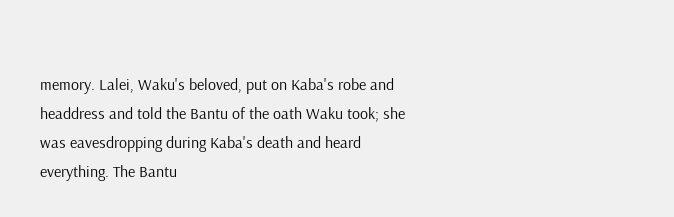memory. Lalei, Waku's beloved, put on Kaba's robe and headdress and told the Bantu of the oath Waku took; she was eavesdropping during Kaba's death and heard everything. The Bantu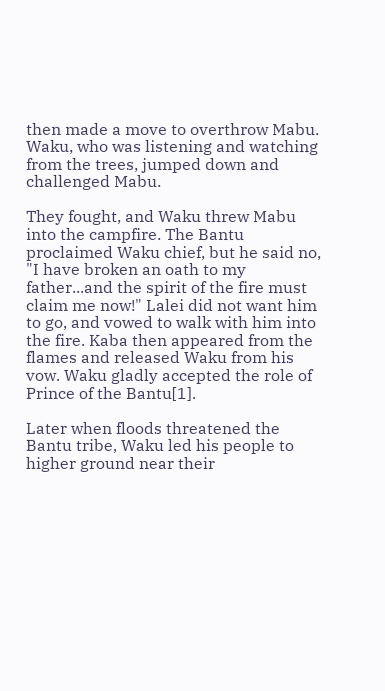then made a move to overthrow Mabu. Waku, who was listening and watching from the trees, jumped down and challenged Mabu.

They fought, and Waku threw Mabu into the campfire. The Bantu proclaimed Waku chief, but he said no, "I have broken an oath to my father...and the spirit of the fire must claim me now!" Lalei did not want him to go, and vowed to walk with him into the fire. Kaba then appeared from the flames and released Waku from his vow. Waku gladly accepted the role of Prince of the Bantu[1].

Later when floods threatened the Bantu tribe, Waku led his people to higher ground near their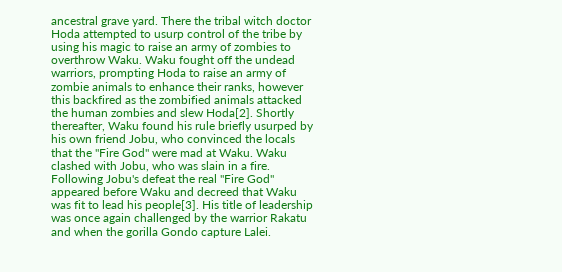ancestral grave yard. There the tribal witch doctor Hoda attempted to usurp control of the tribe by using his magic to raise an army of zombies to overthrow Waku. Waku fought off the undead warriors, prompting Hoda to raise an army of zombie animals to enhance their ranks, however this backfired as the zombified animals attacked the human zombies and slew Hoda[2]. Shortly thereafter, Waku found his rule briefly usurped by his own friend Jobu, who convinced the locals that the "Fire God" were mad at Waku. Waku clashed with Jobu, who was slain in a fire. Following Jobu's defeat the real "Fire God" appeared before Waku and decreed that Waku was fit to lead his people[3]. His title of leadership was once again challenged by the warrior Rakatu and when the gorilla Gondo capture Lalei.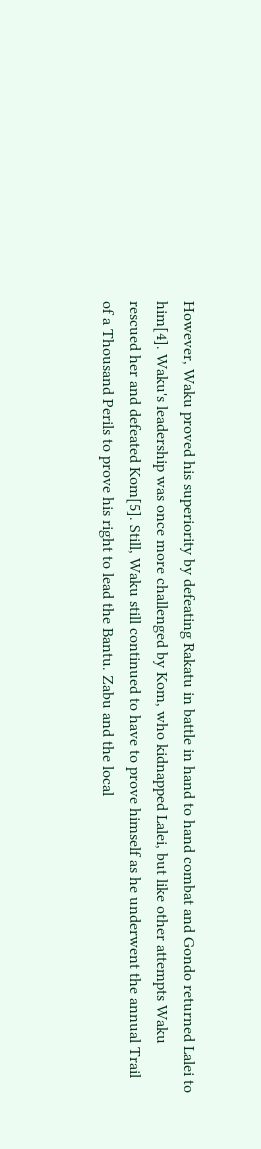However, Waku proved his superiority by defeating Rakatu in battle in hand to hand combat and Gondo returned Lalei to him[4]. Waku's leadership was once more challenged by Kom, who kidnapped Lalei, but like other attempts Waku rescued her and defeated Kom[5]. Still, Waku still continued to have to prove himself as he underwent the annual Trail of a Thousand Perils to prove his right to lead the Bantu. Zabu and the local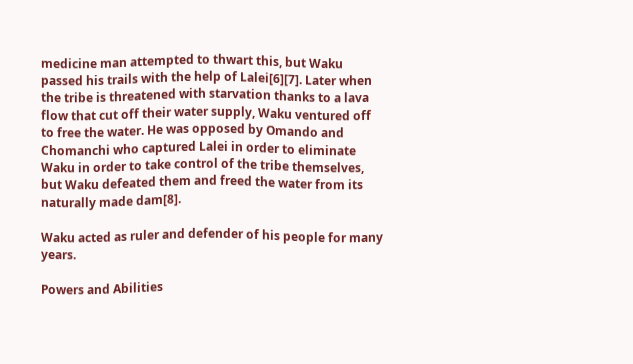medicine man attempted to thwart this, but Waku passed his trails with the help of Lalei[6][7]. Later when the tribe is threatened with starvation thanks to a lava flow that cut off their water supply, Waku ventured off to free the water. He was opposed by Omando and Chomanchi who captured Lalei in order to eliminate Waku in order to take control of the tribe themselves, but Waku defeated them and freed the water from its naturally made dam[8].

Waku acted as ruler and defender of his people for many years.

Powers and Abilities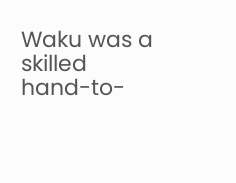Waku was a skilled hand-to-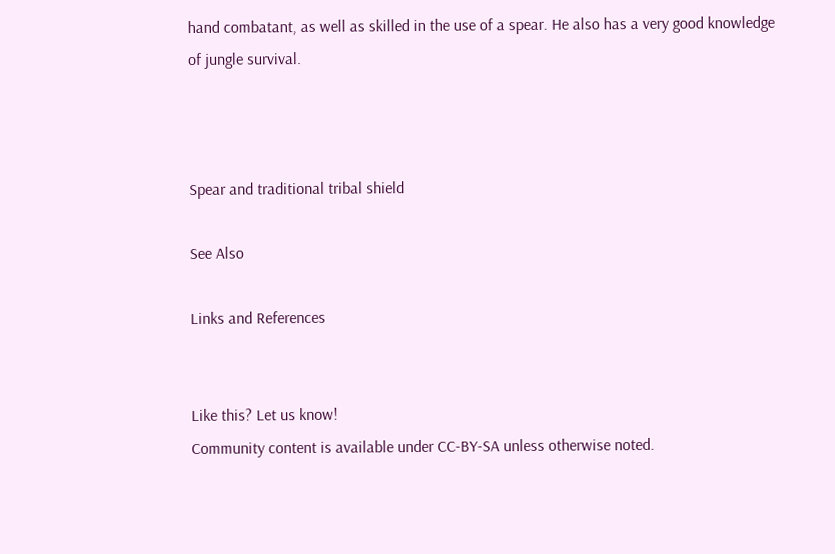hand combatant, as well as skilled in the use of a spear. He also has a very good knowledge of jungle survival.



Spear and traditional tribal shield

See Also

Links and References


Like this? Let us know!
Community content is available under CC-BY-SA unless otherwise noted.